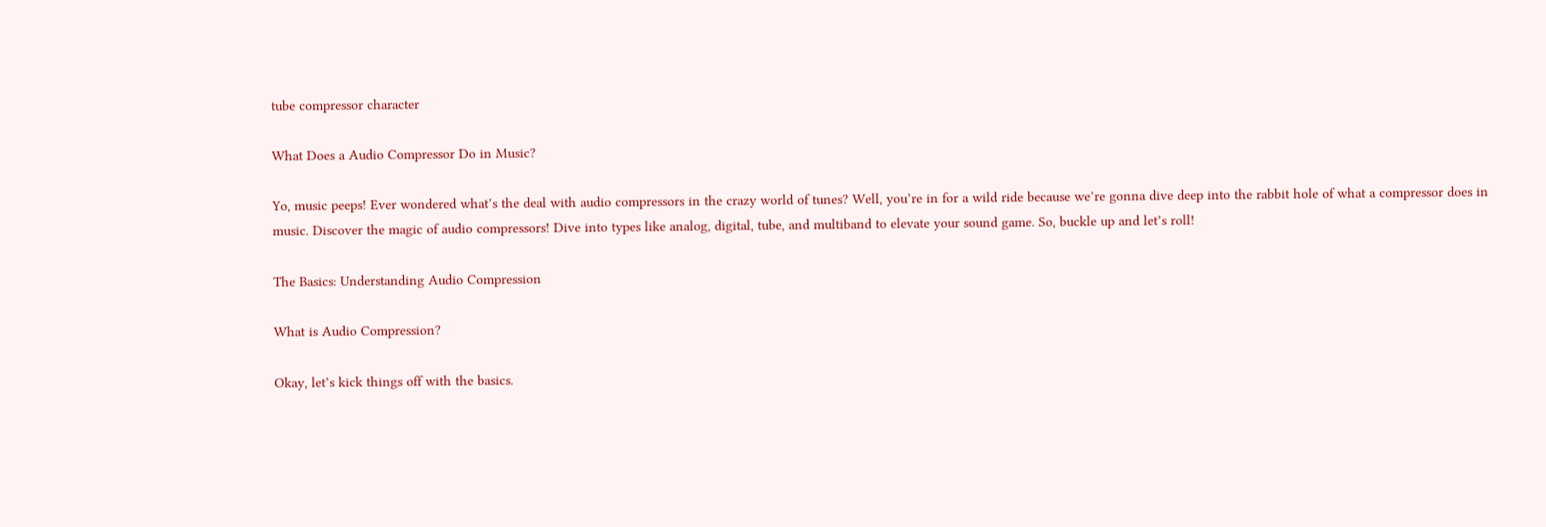tube compressor character

What Does a Audio Compressor Do in Music?

Yo, music peeps! Ever wondered what’s the deal with audio compressors in the crazy world of tunes? Well, you’re in for a wild ride because we’re gonna dive deep into the rabbit hole of what a compressor does in music. Discover the magic of audio compressors! Dive into types like analog, digital, tube, and multiband to elevate your sound game. So, buckle up and let’s roll!

The Basics: Understanding Audio Compression

What is Audio Compression?

Okay, let’s kick things off with the basics.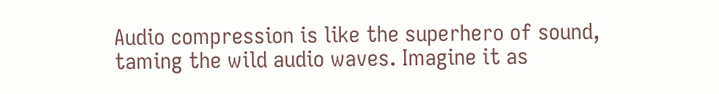Audio compression is like the superhero of sound, taming the wild audio waves. Imagine it as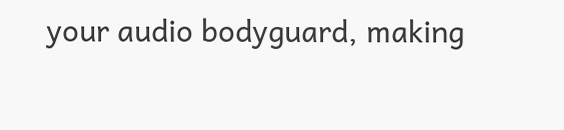your audio bodyguard, making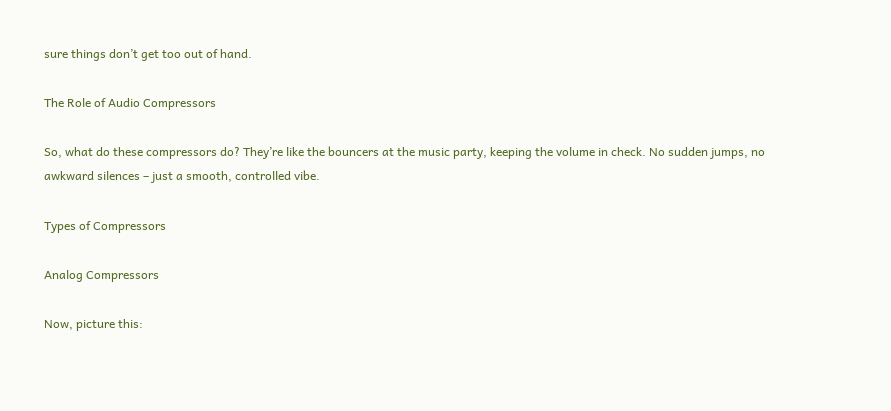sure things don’t get too out of hand.

The Role of Audio Compressors

So, what do these compressors do? They’re like the bouncers at the music party, keeping the volume in check. No sudden jumps, no awkward silences – just a smooth, controlled vibe.

Types of Compressors

Analog Compressors

Now, picture this: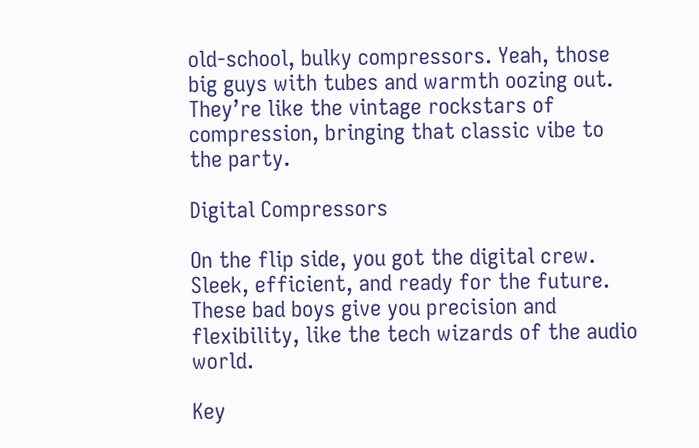old-school, bulky compressors. Yeah, those big guys with tubes and warmth oozing out. They’re like the vintage rockstars of compression, bringing that classic vibe to the party.

Digital Compressors

On the flip side, you got the digital crew. Sleek, efficient, and ready for the future. These bad boys give you precision and flexibility, like the tech wizards of the audio world.

Key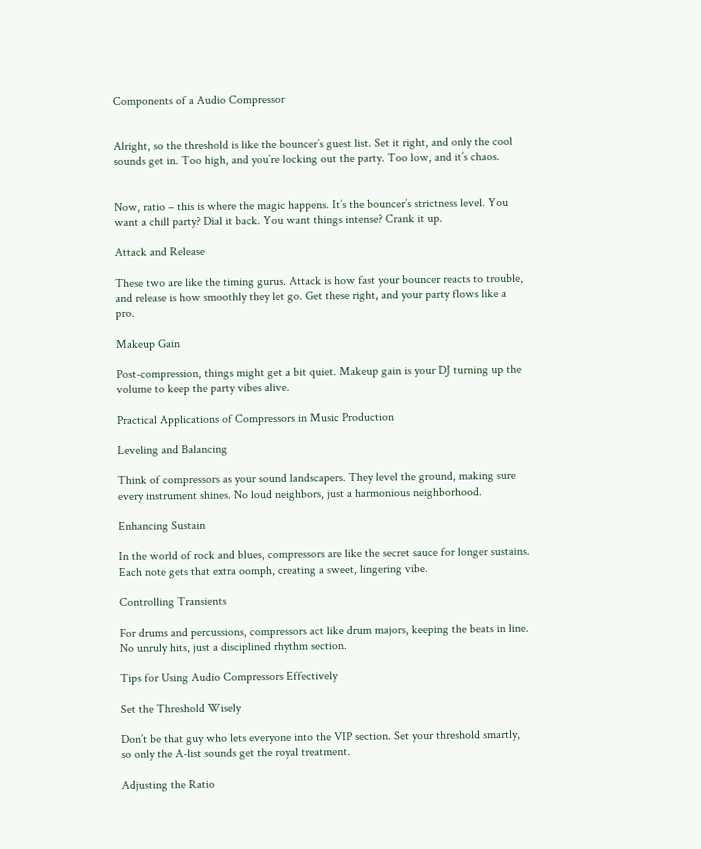Components of a Audio Compressor


Alright, so the threshold is like the bouncer’s guest list. Set it right, and only the cool sounds get in. Too high, and you’re locking out the party. Too low, and it’s chaos.


Now, ratio – this is where the magic happens. It’s the bouncer’s strictness level. You want a chill party? Dial it back. You want things intense? Crank it up.

Attack and Release

These two are like the timing gurus. Attack is how fast your bouncer reacts to trouble, and release is how smoothly they let go. Get these right, and your party flows like a pro.

Makeup Gain

Post-compression, things might get a bit quiet. Makeup gain is your DJ turning up the volume to keep the party vibes alive.

Practical Applications of Compressors in Music Production

Leveling and Balancing

Think of compressors as your sound landscapers. They level the ground, making sure every instrument shines. No loud neighbors, just a harmonious neighborhood.

Enhancing Sustain

In the world of rock and blues, compressors are like the secret sauce for longer sustains. Each note gets that extra oomph, creating a sweet, lingering vibe.

Controlling Transients

For drums and percussions, compressors act like drum majors, keeping the beats in line. No unruly hits, just a disciplined rhythm section.

Tips for Using Audio Compressors Effectively

Set the Threshold Wisely

Don’t be that guy who lets everyone into the VIP section. Set your threshold smartly, so only the A-list sounds get the royal treatment.

Adjusting the Ratio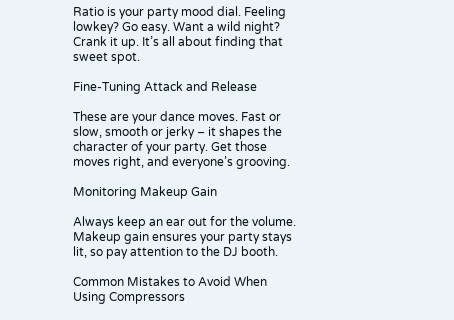Ratio is your party mood dial. Feeling lowkey? Go easy. Want a wild night? Crank it up. It’s all about finding that sweet spot.

Fine-Tuning Attack and Release

These are your dance moves. Fast or slow, smooth or jerky – it shapes the character of your party. Get those moves right, and everyone’s grooving.

Monitoring Makeup Gain

Always keep an ear out for the volume. Makeup gain ensures your party stays lit, so pay attention to the DJ booth.

Common Mistakes to Avoid When Using Compressors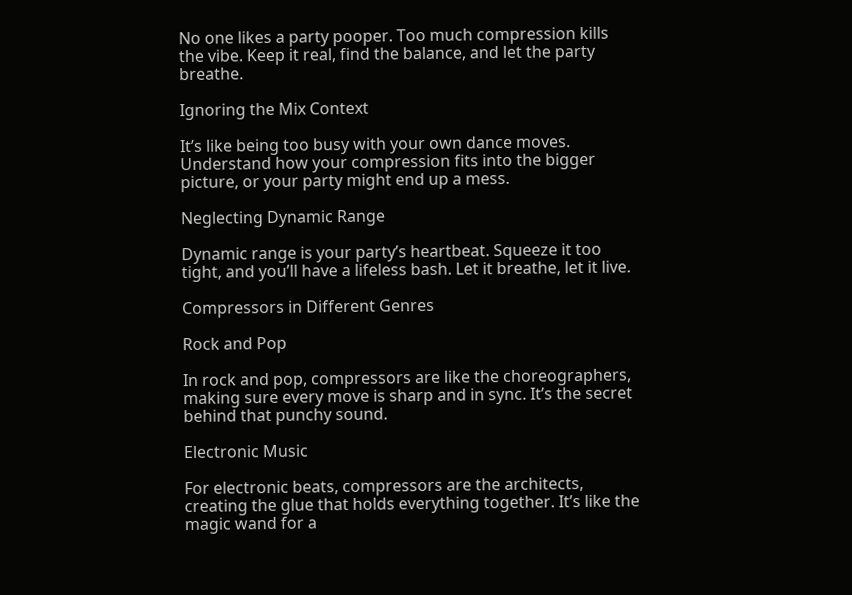No one likes a party pooper. Too much compression kills the vibe. Keep it real, find the balance, and let the party breathe.

Ignoring the Mix Context

It’s like being too busy with your own dance moves. Understand how your compression fits into the bigger picture, or your party might end up a mess.

Neglecting Dynamic Range

Dynamic range is your party’s heartbeat. Squeeze it too tight, and you’ll have a lifeless bash. Let it breathe, let it live.

Compressors in Different Genres

Rock and Pop

In rock and pop, compressors are like the choreographers, making sure every move is sharp and in sync. It’s the secret behind that punchy sound.

Electronic Music

For electronic beats, compressors are the architects, creating the glue that holds everything together. It’s like the magic wand for a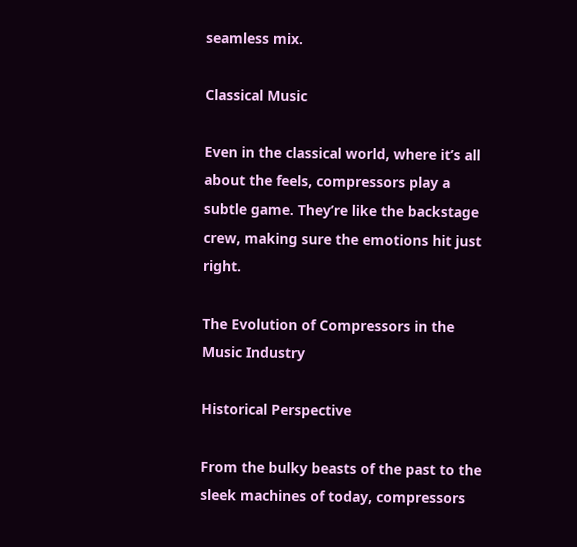seamless mix.

Classical Music

Even in the classical world, where it’s all about the feels, compressors play a subtle game. They’re like the backstage crew, making sure the emotions hit just right.

The Evolution of Compressors in the Music Industry

Historical Perspective

From the bulky beasts of the past to the sleek machines of today, compressors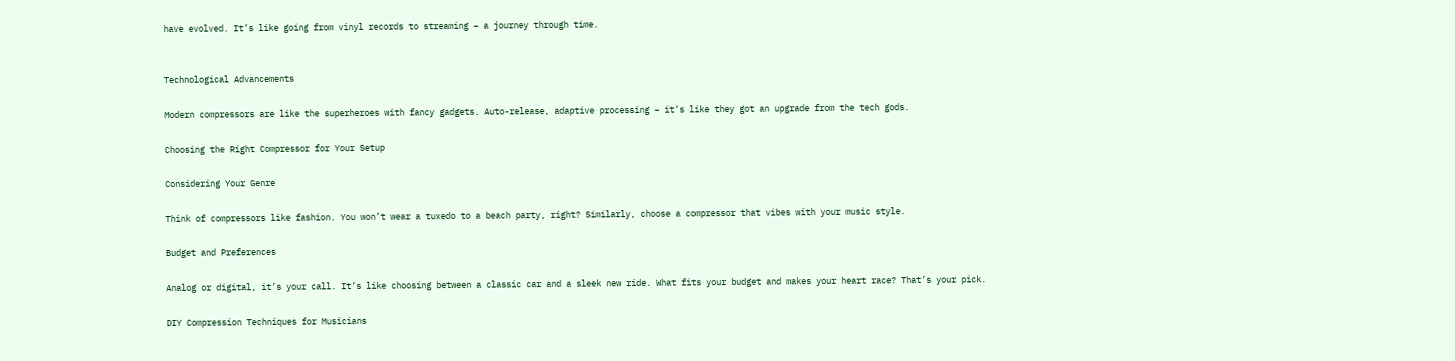have evolved. It’s like going from vinyl records to streaming – a journey through time.


Technological Advancements

Modern compressors are like the superheroes with fancy gadgets. Auto-release, adaptive processing – it’s like they got an upgrade from the tech gods.

Choosing the Right Compressor for Your Setup

Considering Your Genre

Think of compressors like fashion. You won’t wear a tuxedo to a beach party, right? Similarly, choose a compressor that vibes with your music style.

Budget and Preferences

Analog or digital, it’s your call. It’s like choosing between a classic car and a sleek new ride. What fits your budget and makes your heart race? That’s your pick.

DIY Compression Techniques for Musicians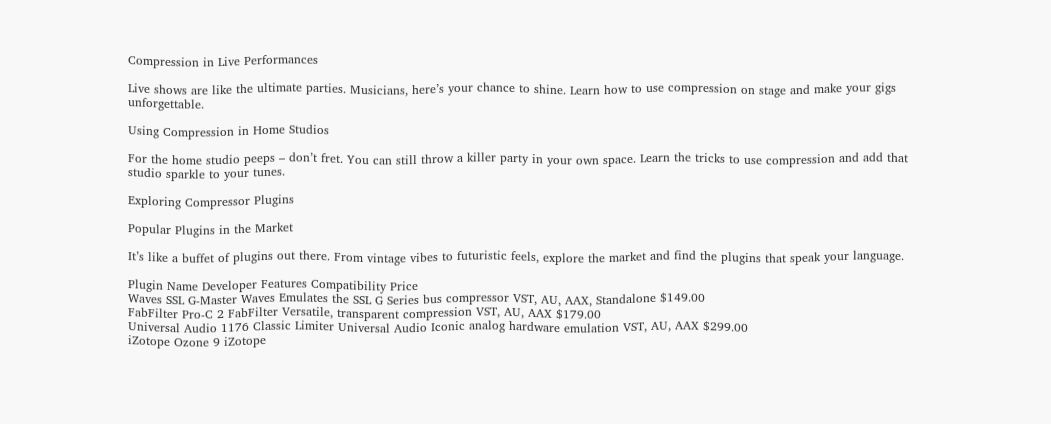Compression in Live Performances

Live shows are like the ultimate parties. Musicians, here’s your chance to shine. Learn how to use compression on stage and make your gigs unforgettable.

Using Compression in Home Studios

For the home studio peeps – don’t fret. You can still throw a killer party in your own space. Learn the tricks to use compression and add that studio sparkle to your tunes.

Exploring Compressor Plugins

Popular Plugins in the Market

It’s like a buffet of plugins out there. From vintage vibes to futuristic feels, explore the market and find the plugins that speak your language.

Plugin Name Developer Features Compatibility Price
Waves SSL G-Master Waves Emulates the SSL G Series bus compressor VST, AU, AAX, Standalone $149.00
FabFilter Pro-C 2 FabFilter Versatile, transparent compression VST, AU, AAX $179.00
Universal Audio 1176 Classic Limiter Universal Audio Iconic analog hardware emulation VST, AU, AAX $299.00
iZotope Ozone 9 iZotope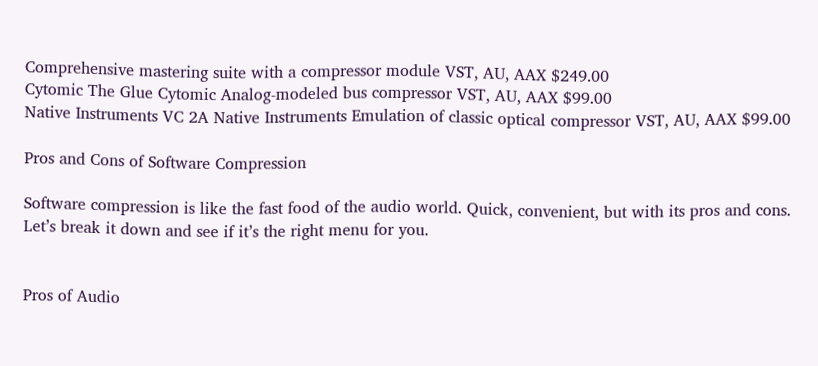Comprehensive mastering suite with a compressor module VST, AU, AAX $249.00
Cytomic The Glue Cytomic Analog-modeled bus compressor VST, AU, AAX $99.00
Native Instruments VC 2A Native Instruments Emulation of classic optical compressor VST, AU, AAX $99.00

Pros and Cons of Software Compression

Software compression is like the fast food of the audio world. Quick, convenient, but with its pros and cons. Let’s break it down and see if it’s the right menu for you.


Pros of Audio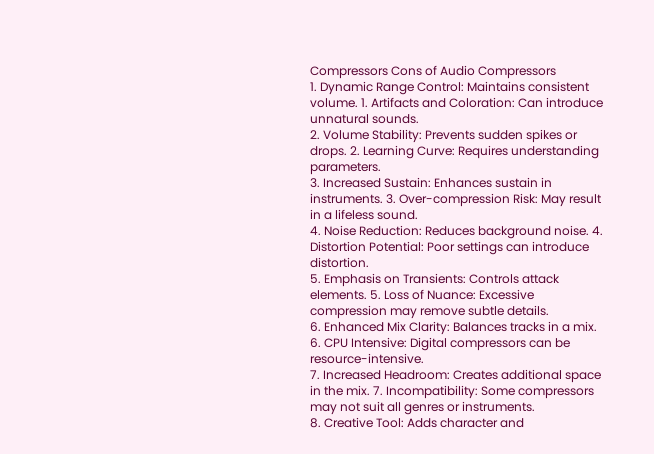Compressors Cons of Audio Compressors
1. Dynamic Range Control: Maintains consistent volume. 1. Artifacts and Coloration: Can introduce unnatural sounds.
2. Volume Stability: Prevents sudden spikes or drops. 2. Learning Curve: Requires understanding parameters.
3. Increased Sustain: Enhances sustain in instruments. 3. Over-compression Risk: May result in a lifeless sound.
4. Noise Reduction: Reduces background noise. 4. Distortion Potential: Poor settings can introduce distortion.
5. Emphasis on Transients: Controls attack elements. 5. Loss of Nuance: Excessive compression may remove subtle details.
6. Enhanced Mix Clarity: Balances tracks in a mix. 6. CPU Intensive: Digital compressors can be resource-intensive.
7. Increased Headroom: Creates additional space in the mix. 7. Incompatibility: Some compressors may not suit all genres or instruments.
8. Creative Tool: Adds character and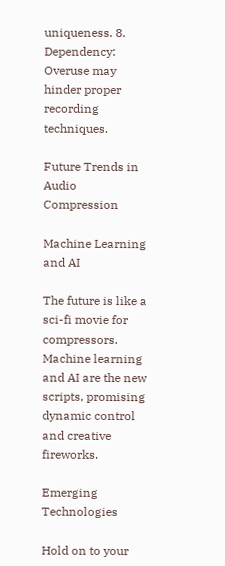uniqueness. 8. Dependency: Overuse may hinder proper recording techniques.

Future Trends in Audio Compression

Machine Learning and AI

The future is like a sci-fi movie for compressors. Machine learning and AI are the new scripts, promising dynamic control and creative fireworks.

Emerging Technologies

Hold on to your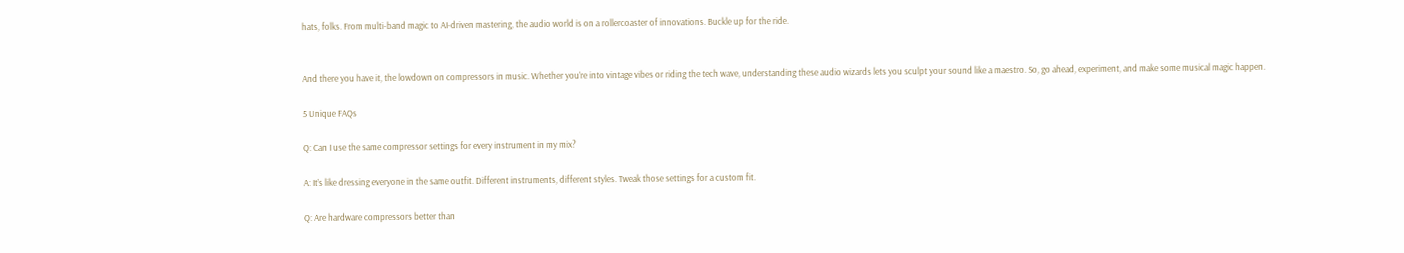hats, folks. From multi-band magic to AI-driven mastering, the audio world is on a rollercoaster of innovations. Buckle up for the ride.


And there you have it, the lowdown on compressors in music. Whether you’re into vintage vibes or riding the tech wave, understanding these audio wizards lets you sculpt your sound like a maestro. So, go ahead, experiment, and make some musical magic happen.

5 Unique FAQs

Q: Can I use the same compressor settings for every instrument in my mix?

A: It’s like dressing everyone in the same outfit. Different instruments, different styles. Tweak those settings for a custom fit.

Q: Are hardware compressors better than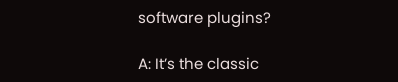software plugins?

A: It’s the classic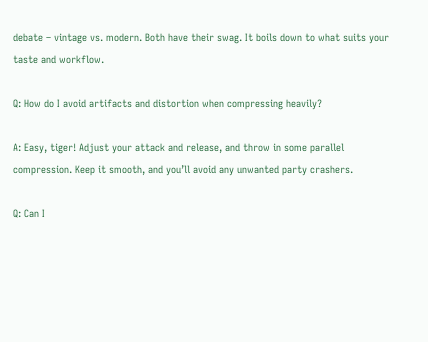debate – vintage vs. modern. Both have their swag. It boils down to what suits your taste and workflow.

Q: How do I avoid artifacts and distortion when compressing heavily?

A: Easy, tiger! Adjust your attack and release, and throw in some parallel compression. Keep it smooth, and you’ll avoid any unwanted party crashers.

Q: Can I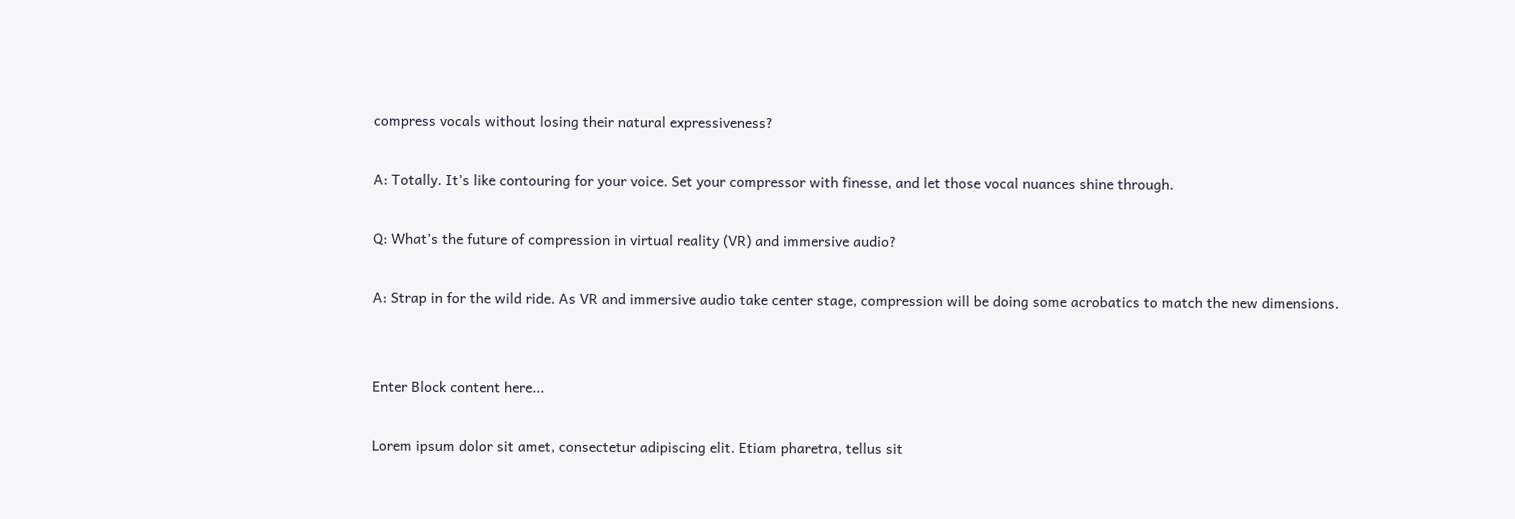compress vocals without losing their natural expressiveness?

A: Totally. It’s like contouring for your voice. Set your compressor with finesse, and let those vocal nuances shine through.

Q: What’s the future of compression in virtual reality (VR) and immersive audio?

A: Strap in for the wild ride. As VR and immersive audio take center stage, compression will be doing some acrobatics to match the new dimensions.


Enter Block content here...

Lorem ipsum dolor sit amet, consectetur adipiscing elit. Etiam pharetra, tellus sit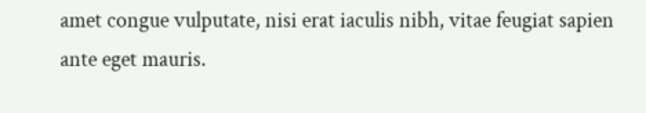amet congue vulputate, nisi erat iaculis nibh, vitae feugiat sapien ante eget mauris.